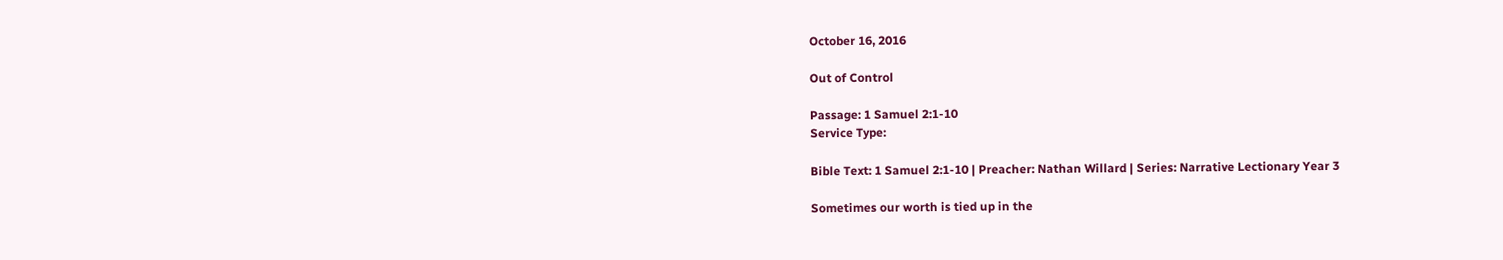October 16, 2016

Out of Control

Passage: 1 Samuel 2:1-10
Service Type:

Bible Text: 1 Samuel 2:1-10 | Preacher: Nathan Willard | Series: Narrative Lectionary Year 3

Sometimes our worth is tied up in the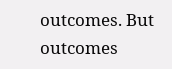outcomes. But outcomes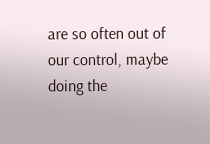are so often out of our control, maybe doing the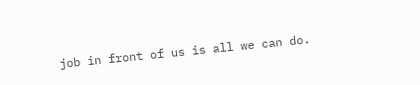job in front of us is all we can do.